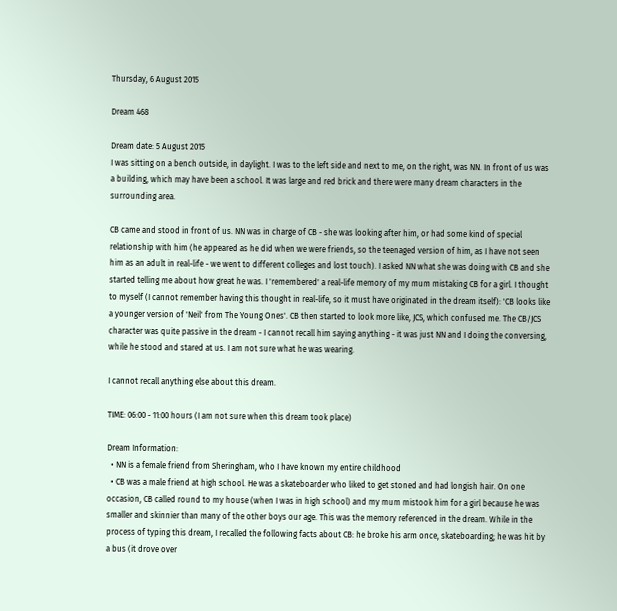Thursday, 6 August 2015

Dream 468

Dream date: 5 August 2015
I was sitting on a bench outside, in daylight. I was to the left side and next to me, on the right, was NN. In front of us was a building, which may have been a school. It was large and red brick and there were many dream characters in the surrounding area.

CB came and stood in front of us. NN was in charge of CB - she was looking after him, or had some kind of special relationship with him (he appeared as he did when we were friends, so the teenaged version of him, as I have not seen him as an adult in real-life - we went to different colleges and lost touch). I asked NN what she was doing with CB and she started telling me about how great he was. I 'remembered' a real-life memory of my mum mistaking CB for a girl. I thought to myself (I cannot remember having this thought in real-life, so it must have originated in the dream itself): 'CB looks like a younger version of 'Neil' from The Young Ones'. CB then started to look more like, JCS, which confused me. The CB/JCS character was quite passive in the dream - I cannot recall him saying anything - it was just NN and I doing the conversing, while he stood and stared at us. I am not sure what he was wearing.

I cannot recall anything else about this dream.

TIME: 06:00 - 11:00 hours (I am not sure when this dream took place)

Dream Information:
  • NN is a female friend from Sheringham, who I have known my entire childhood
  • CB was a male friend at high school. He was a skateboarder who liked to get stoned and had longish hair. On one occasion, CB called round to my house (when I was in high school) and my mum mistook him for a girl because he was smaller and skinnier than many of the other boys our age. This was the memory referenced in the dream. While in the process of typing this dream, I recalled the following facts about CB: he broke his arm once, skateboarding; he was hit by a bus (it drove over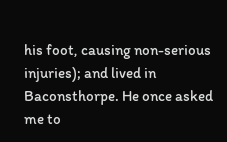his foot, causing non-serious injuries); and lived in Baconsthorpe. He once asked me to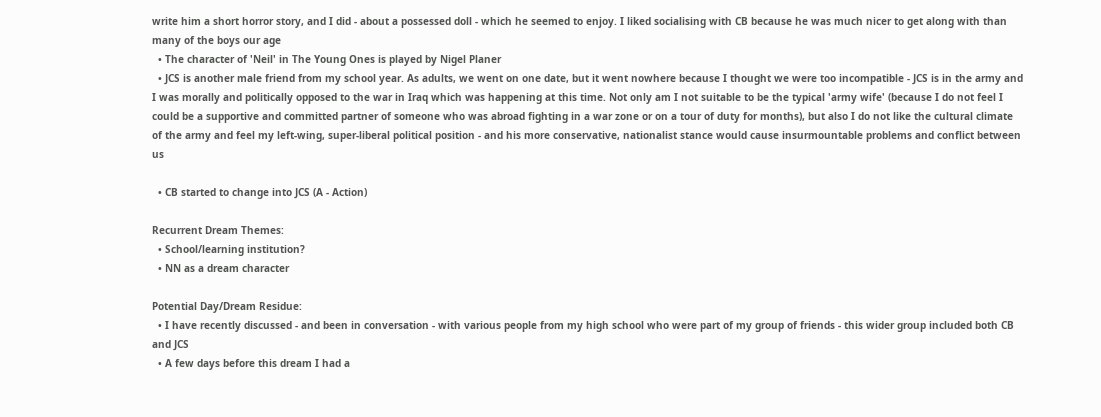write him a short horror story, and I did - about a possessed doll - which he seemed to enjoy. I liked socialising with CB because he was much nicer to get along with than many of the boys our age
  • The character of 'Neil' in The Young Ones is played by Nigel Planer
  • JCS is another male friend from my school year. As adults, we went on one date, but it went nowhere because I thought we were too incompatible - JCS is in the army and I was morally and politically opposed to the war in Iraq which was happening at this time. Not only am I not suitable to be the typical 'army wife' (because I do not feel I could be a supportive and committed partner of someone who was abroad fighting in a war zone or on a tour of duty for months), but also I do not like the cultural climate of the army and feel my left-wing, super-liberal political position - and his more conservative, nationalist stance would cause insurmountable problems and conflict between us

  • CB started to change into JCS (A - Action)

Recurrent Dream Themes:
  • School/learning institution?
  • NN as a dream character

Potential Day/Dream Residue:
  • I have recently discussed - and been in conversation - with various people from my high school who were part of my group of friends - this wider group included both CB and JCS
  • A few days before this dream I had a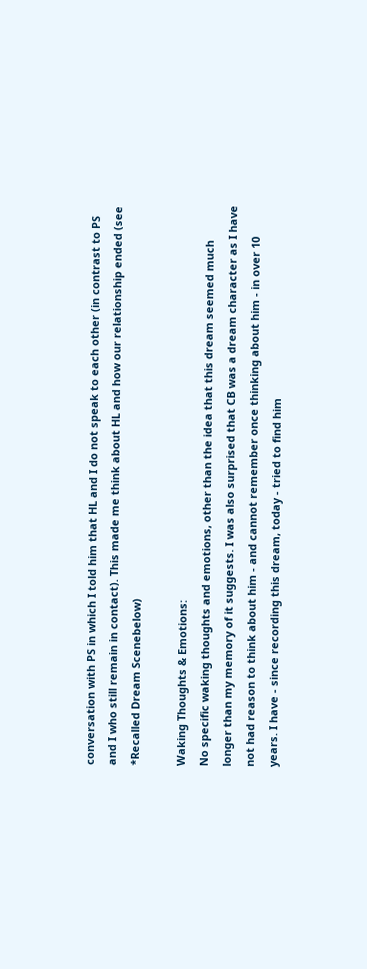conversation with PS in which I told him that HL and I do not speak to each other (in contrast to PS and I who still remain in contact). This made me think about HL and how our relationship ended (see *Recalled Dream Scenebelow)

Waking Thoughts & Emotions:
No specific waking thoughts and emotions, other than the idea that this dream seemed much longer than my memory of it suggests. I was also surprised that CB was a dream character as I have not had reason to think about him - and cannot remember once thinking about him - in over 10 years. I have - since recording this dream, today - tried to find him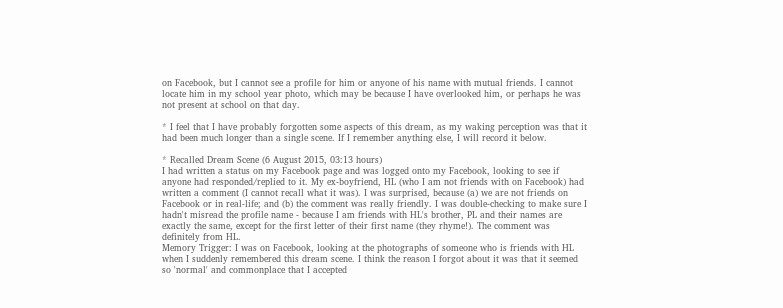on Facebook, but I cannot see a profile for him or anyone of his name with mutual friends. I cannot locate him in my school year photo, which may be because I have overlooked him, or perhaps he was not present at school on that day.

* I feel that I have probably forgotten some aspects of this dream, as my waking perception was that it had been much longer than a single scene. If I remember anything else, I will record it below.

* Recalled Dream Scene (6 August 2015, 03:13 hours)
I had written a status on my Facebook page and was logged onto my Facebook, looking to see if anyone had responded/replied to it. My ex-boyfriend, HL (who I am not friends with on Facebook) had written a comment (I cannot recall what it was). I was surprised, because (a) we are not friends on Facebook or in real-life; and (b) the comment was really friendly. I was double-checking to make sure I hadn't misread the profile name - because I am friends with HL's brother, PL and their names are exactly the same, except for the first letter of their first name (they rhyme!). The comment was definitely from HL.
Memory Trigger: I was on Facebook, looking at the photographs of someone who is friends with HL when I suddenly remembered this dream scene. I think the reason I forgot about it was that it seemed so 'normal' and commonplace that I accepted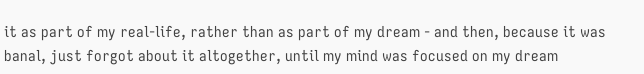it as part of my real-life, rather than as part of my dream - and then, because it was banal, just forgot about it altogether, until my mind was focused on my dream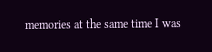memories at the same time I was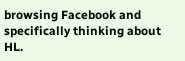browsing Facebook and specifically thinking about HL.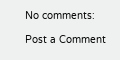No comments:

Post a Comment